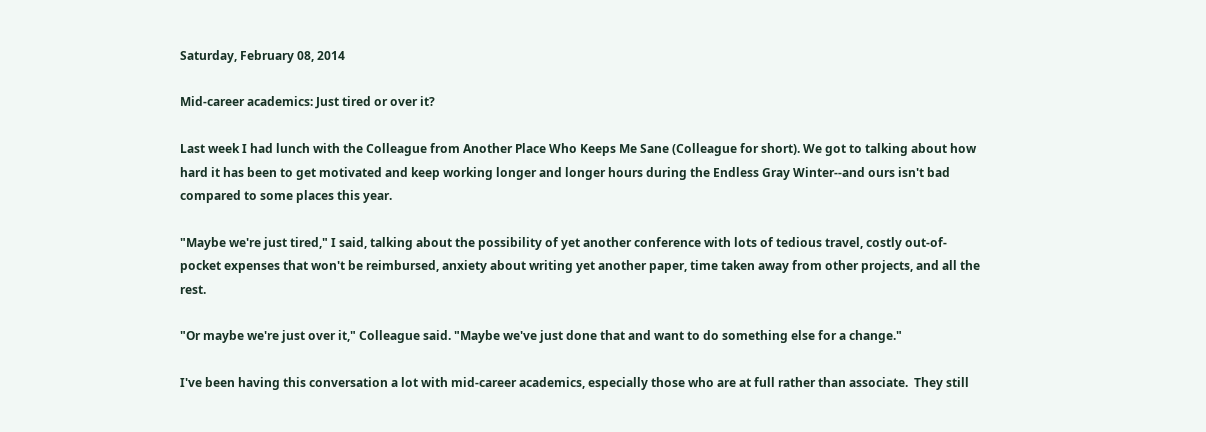Saturday, February 08, 2014

Mid-career academics: Just tired or over it?

Last week I had lunch with the Colleague from Another Place Who Keeps Me Sane (Colleague for short). We got to talking about how hard it has been to get motivated and keep working longer and longer hours during the Endless Gray Winter--and ours isn't bad compared to some places this year.

"Maybe we're just tired," I said, talking about the possibility of yet another conference with lots of tedious travel, costly out-of-pocket expenses that won't be reimbursed, anxiety about writing yet another paper, time taken away from other projects, and all the rest.

"Or maybe we're just over it," Colleague said. "Maybe we've just done that and want to do something else for a change."

I've been having this conversation a lot with mid-career academics, especially those who are at full rather than associate.  They still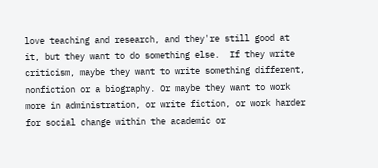love teaching and research, and they're still good at it, but they want to do something else.  If they write criticism, maybe they want to write something different, nonfiction or a biography. Or maybe they want to work more in administration, or write fiction, or work harder for social change within the academic or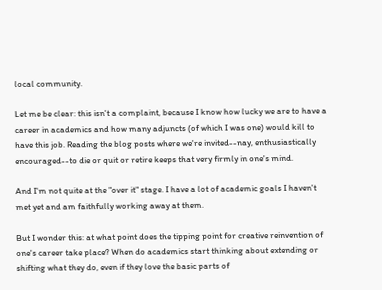local community.

Let me be clear: this isn't a complaint, because I know how lucky we are to have a career in academics and how many adjuncts (of which I was one) would kill to have this job. Reading the blog posts where we're invited--nay, enthusiastically encouraged--to die or quit or retire keeps that very firmly in one's mind.

And I'm not quite at the "over it" stage. I have a lot of academic goals I haven't met yet and am faithfully working away at them.

But I wonder this: at what point does the tipping point for creative reinvention of one's career take place? When do academics start thinking about extending or shifting what they do, even if they love the basic parts of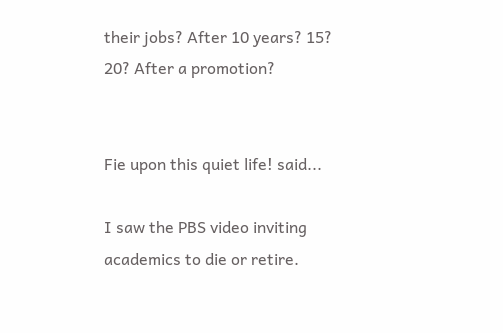their jobs? After 10 years? 15? 20? After a promotion?


Fie upon this quiet life! said...

I saw the PBS video inviting academics to die or retire.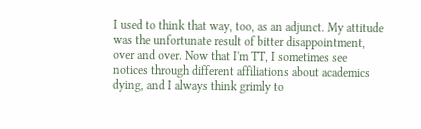I used to think that way, too, as an adjunct. My attitude was the unfortunate result of bitter disappointment, over and over. Now that I'm TT, I sometimes see notices through different affiliations about academics dying, and I always think grimly to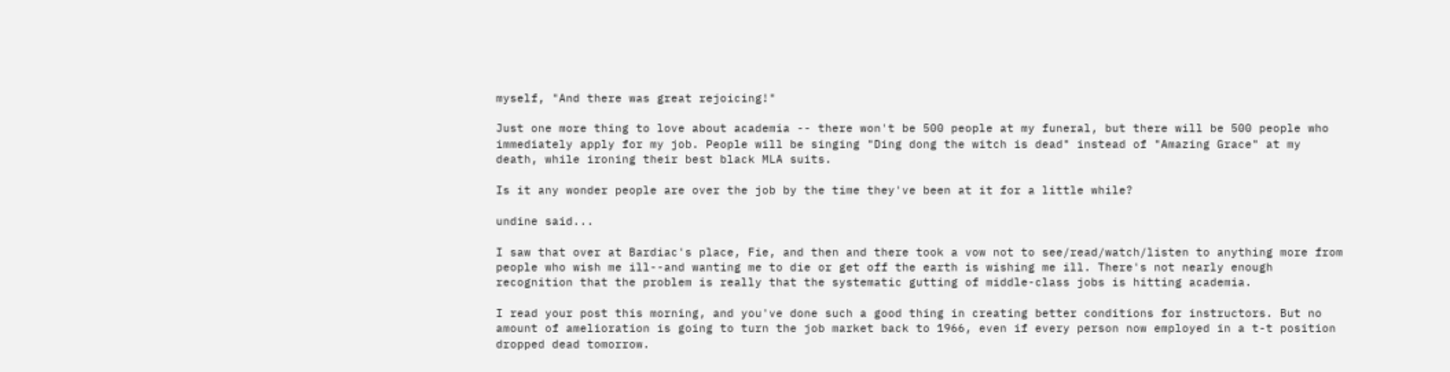myself, "And there was great rejoicing!"

Just one more thing to love about academia -- there won't be 500 people at my funeral, but there will be 500 people who immediately apply for my job. People will be singing "Ding dong the witch is dead" instead of "Amazing Grace" at my death, while ironing their best black MLA suits.

Is it any wonder people are over the job by the time they've been at it for a little while?

undine said...

I saw that over at Bardiac's place, Fie, and then and there took a vow not to see/read/watch/listen to anything more from people who wish me ill--and wanting me to die or get off the earth is wishing me ill. There's not nearly enough recognition that the problem is really that the systematic gutting of middle-class jobs is hitting academia.

I read your post this morning, and you've done such a good thing in creating better conditions for instructors. But no amount of amelioration is going to turn the job market back to 1966, even if every person now employed in a t-t position dropped dead tomorrow.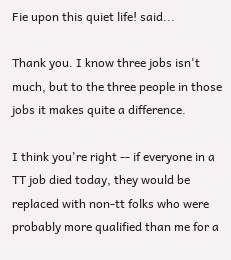Fie upon this quiet life! said...

Thank you. I know three jobs isn't much, but to the three people in those jobs it makes quite a difference.

I think you're right -- if everyone in a TT job died today, they would be replaced with non-tt folks who were probably more qualified than me for a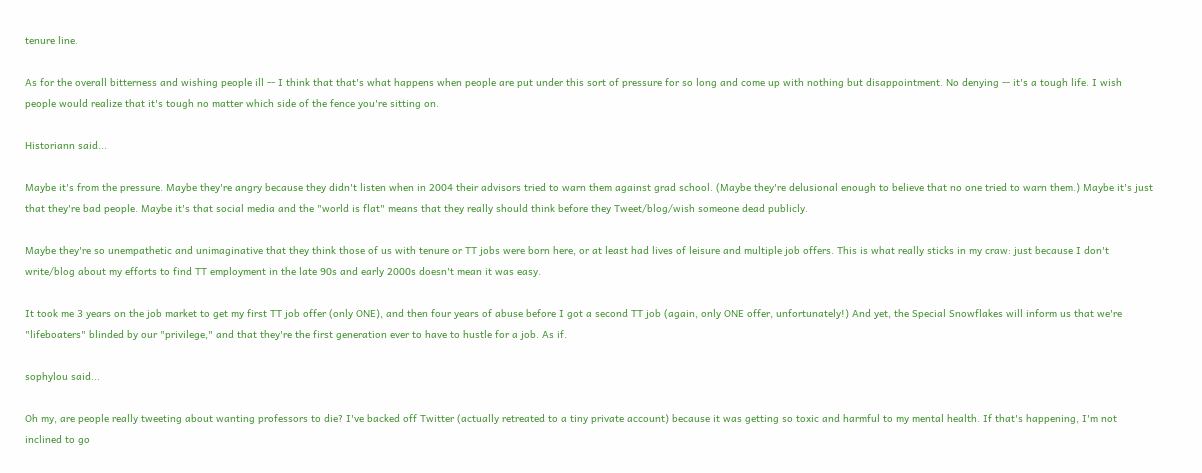tenure line.

As for the overall bitterness and wishing people ill -- I think that that's what happens when people are put under this sort of pressure for so long and come up with nothing but disappointment. No denying -- it's a tough life. I wish people would realize that it's tough no matter which side of the fence you're sitting on.

Historiann said...

Maybe it's from the pressure. Maybe they're angry because they didn't listen when in 2004 their advisors tried to warn them against grad school. (Maybe they're delusional enough to believe that no one tried to warn them.) Maybe it's just that they're bad people. Maybe it's that social media and the "world is flat" means that they really should think before they Tweet/blog/wish someone dead publicly.

Maybe they're so unempathetic and unimaginative that they think those of us with tenure or TT jobs were born here, or at least had lives of leisure and multiple job offers. This is what really sticks in my craw: just because I don't write/blog about my efforts to find TT employment in the late 90s and early 2000s doesn't mean it was easy.

It took me 3 years on the job market to get my first TT job offer (only ONE), and then four years of abuse before I got a second TT job (again, only ONE offer, unfortunately!) And yet, the Special Snowflakes will inform us that we're "lifeboaters" blinded by our "privilege," and that they're the first generation ever to have to hustle for a job. As if.

sophylou said...

Oh my, are people really tweeting about wanting professors to die? I've backed off Twitter (actually retreated to a tiny private account) because it was getting so toxic and harmful to my mental health. If that's happening, I'm not inclined to go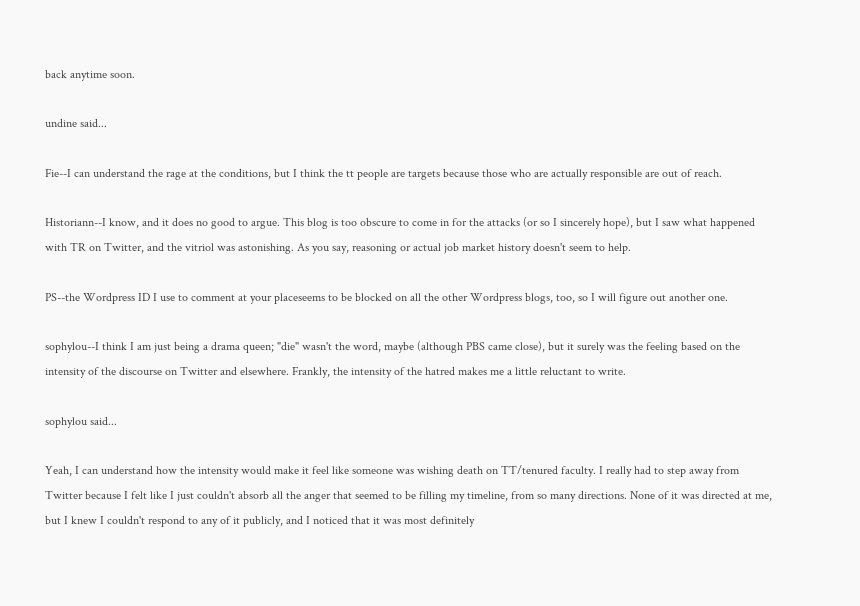back anytime soon.

undine said...

Fie--I can understand the rage at the conditions, but I think the tt people are targets because those who are actually responsible are out of reach.

Historiann--I know, and it does no good to argue. This blog is too obscure to come in for the attacks (or so I sincerely hope), but I saw what happened with TR on Twitter, and the vitriol was astonishing. As you say, reasoning or actual job market history doesn't seem to help.

PS--the Wordpress ID I use to comment at your placeseems to be blocked on all the other Wordpress blogs, too, so I will figure out another one.

sophylou--I think I am just being a drama queen; "die" wasn't the word, maybe (although PBS came close), but it surely was the feeling based on the intensity of the discourse on Twitter and elsewhere. Frankly, the intensity of the hatred makes me a little reluctant to write.

sophylou said...

Yeah, I can understand how the intensity would make it feel like someone was wishing death on TT/tenured faculty. I really had to step away from Twitter because I felt like I just couldn't absorb all the anger that seemed to be filling my timeline, from so many directions. None of it was directed at me, but I knew I couldn't respond to any of it publicly, and I noticed that it was most definitely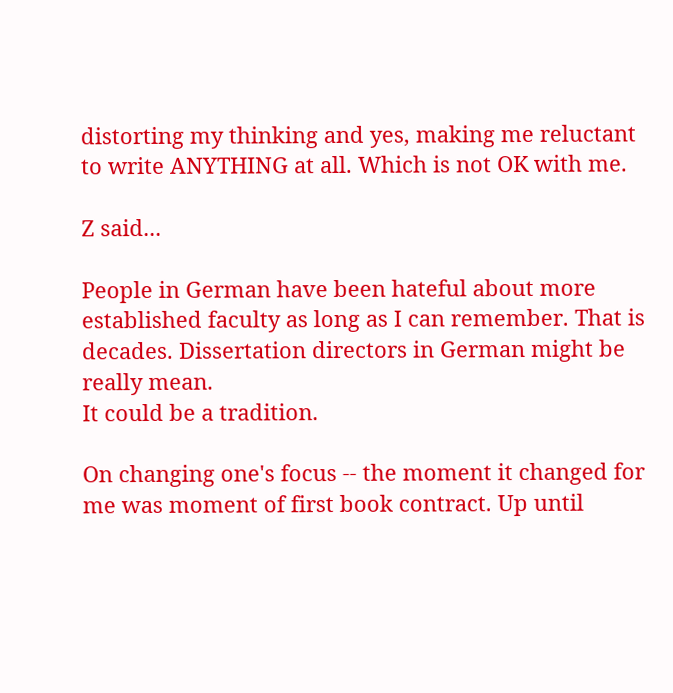distorting my thinking and yes, making me reluctant to write ANYTHING at all. Which is not OK with me.

Z said...

People in German have been hateful about more established faculty as long as I can remember. That is decades. Dissertation directors in German might be really mean.
It could be a tradition.

On changing one's focus -- the moment it changed for me was moment of first book contract. Up until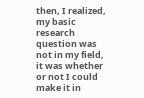then, I realized, my basic research question was not in my field, it was whether or not I could make it in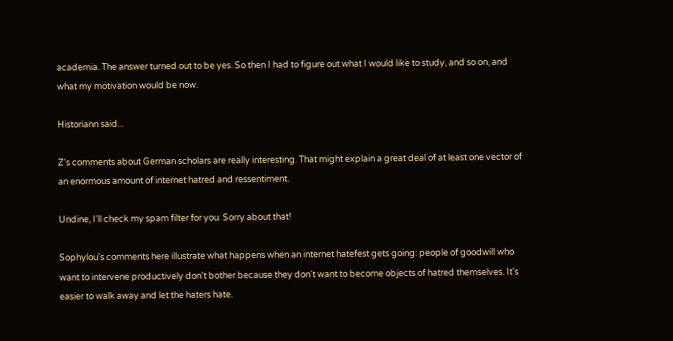academia. The answer turned out to be yes. So then I had to figure out what I would like to study, and so on, and what my motivation would be now.

Historiann said...

Z's comments about German scholars are really interesting. That might explain a great deal of at least one vector of an enormous amount of internet hatred and ressentiment.

Undine, I'll check my spam filter for you. Sorry about that!

Sophylou's comments here illustrate what happens when an internet hatefest gets going: people of goodwill who want to intervene productively don't bother because they don't want to become objects of hatred themselves. It's easier to walk away and let the haters hate.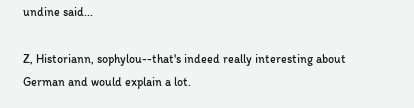undine said...

Z, Historiann, sophylou--that's indeed really interesting about German and would explain a lot.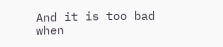And it is too bad when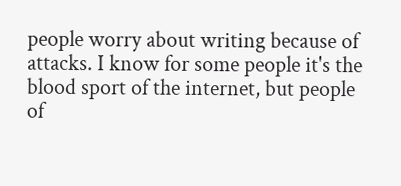people worry about writing because of attacks. I know for some people it's the blood sport of the internet, but people of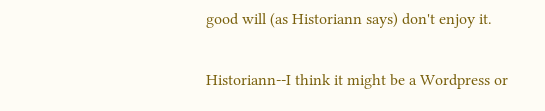good will (as Historiann says) don't enjoy it.

Historiann--I think it might be a Wordpress or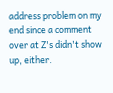address problem on my end since a comment over at Z's didn't show up, either.